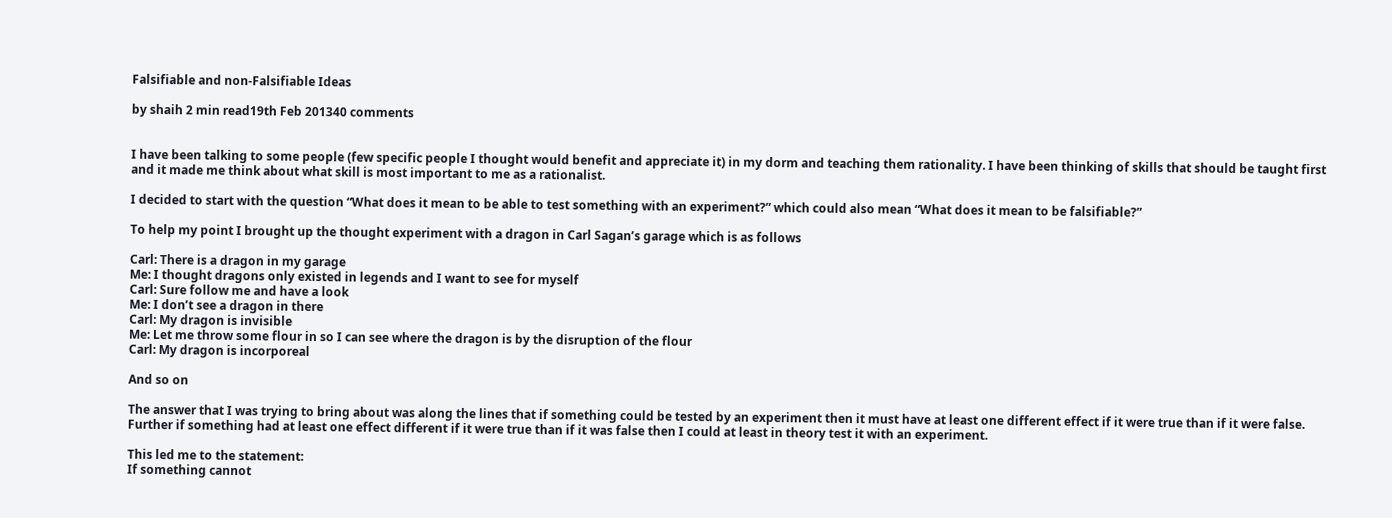Falsifiable and non-Falsifiable Ideas

by shaih 2 min read19th Feb 201340 comments


I have been talking to some people (few specific people I thought would benefit and appreciate it) in my dorm and teaching them rationality. I have been thinking of skills that should be taught first and it made me think about what skill is most important to me as a rationalist.

I decided to start with the question “What does it mean to be able to test something with an experiment?” which could also mean “What does it mean to be falsifiable?”

To help my point I brought up the thought experiment with a dragon in Carl Sagan’s garage which is as follows

Carl: There is a dragon in my garage
Me: I thought dragons only existed in legends and I want to see for myself
Carl: Sure follow me and have a look
Me: I don’t see a dragon in there
Carl: My dragon is invisible
Me: Let me throw some flour in so I can see where the dragon is by the disruption of the flour
Carl: My dragon is incorporeal

And so on

The answer that I was trying to bring about was along the lines that if something could be tested by an experiment then it must have at least one different effect if it were true than if it were false. Further if something had at least one effect different if it were true than if it was false then I could at least in theory test it with an experiment.

This led me to the statement:
If something cannot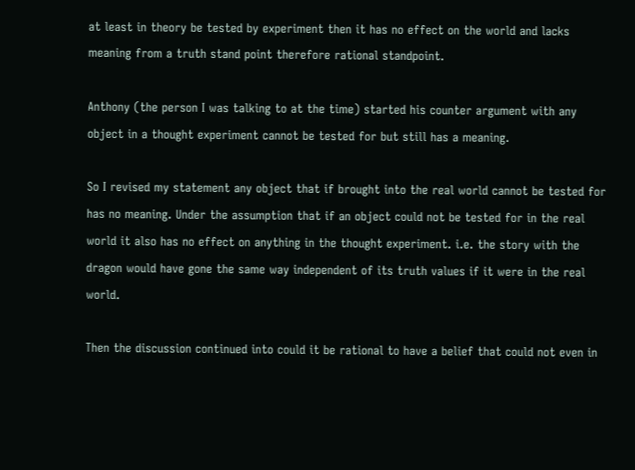at least in theory be tested by experiment then it has no effect on the world and lacks meaning from a truth stand point therefore rational standpoint.

Anthony (the person I was talking to at the time) started his counter argument with any object in a thought experiment cannot be tested for but still has a meaning.

So I revised my statement any object that if brought into the real world cannot be tested for has no meaning. Under the assumption that if an object could not be tested for in the real world it also has no effect on anything in the thought experiment. i.e. the story with the dragon would have gone the same way independent of its truth values if it were in the real world.

Then the discussion continued into could it be rational to have a belief that could not even in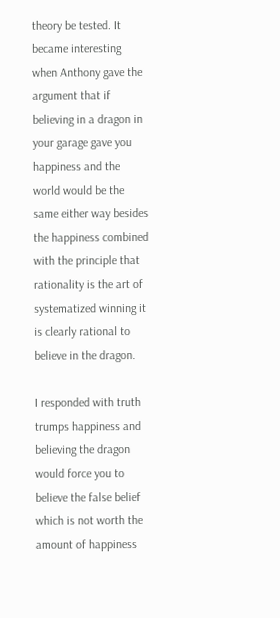theory be tested. It became interesting when Anthony gave the argument that if believing in a dragon in your garage gave you happiness and the world would be the same either way besides the happiness combined with the principle that rationality is the art of systematized winning it is clearly rational to believe in the dragon.

I responded with truth trumps happiness and believing the dragon would force you to believe the false belief which is not worth the amount of happiness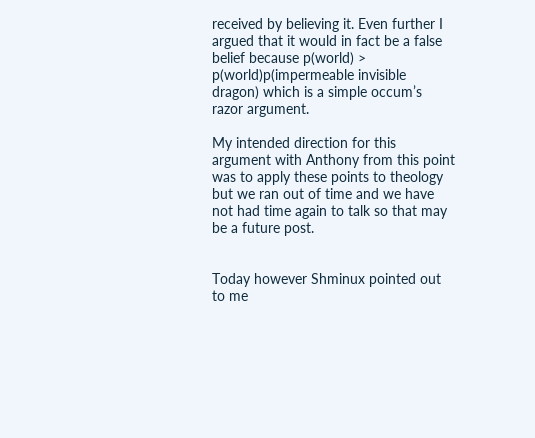received by believing it. Even further I argued that it would in fact be a false belief because p(world) > p(world)p(impermeable invisible dragon) which is a simple occum’s razor argument.

My intended direction for this argument with Anthony from this point was to apply these points to theology but we ran out of time and we have not had time again to talk so that may be a future post.


Today however Shminux pointed out to me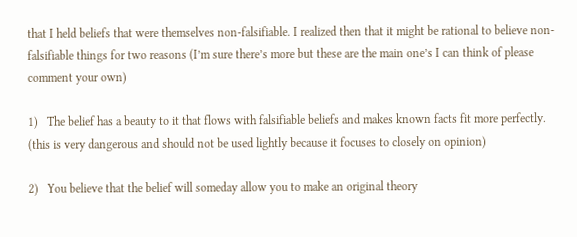that I held beliefs that were themselves non-falsifiable. I realized then that it might be rational to believe non-falsifiable things for two reasons (I’m sure there’s more but these are the main one’s I can think of please comment your own)

1)   The belief has a beauty to it that flows with falsifiable beliefs and makes known facts fit more perfectly. (this is very dangerous and should not be used lightly because it focuses to closely on opinion)

2)   You believe that the belief will someday allow you to make an original theory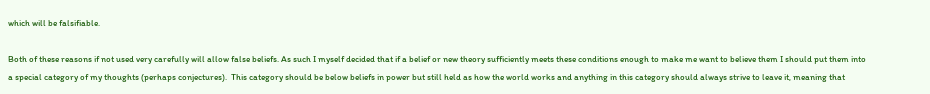which will be falsifiable.

Both of these reasons if not used very carefully will allow false beliefs. As such I myself decided that if a belief or new theory sufficiently meets these conditions enough to make me want to believe them I should put them into a special category of my thoughts (perhaps conjectures).  This category should be below beliefs in power but still held as how the world works and anything in this category should always strive to leave it, meaning that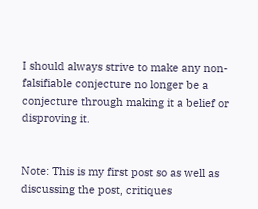I should always strive to make any non-falsifiable conjecture no longer be a conjecture through making it a belief or disproving it.


Note: This is my first post so as well as discussing the post, critiques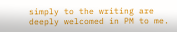simply to the writing are deeply welcomed in PM to me.